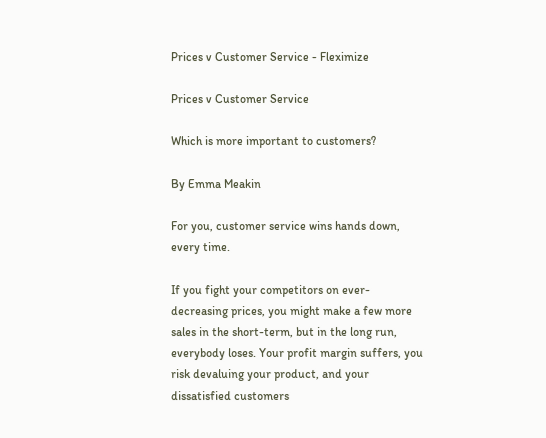Prices v Customer Service - Fleximize

Prices v Customer Service

Which is more important to customers?

By Emma Meakin

For you, customer service wins hands down, every time.

If you fight your competitors on ever-decreasing prices, you might make a few more sales in the short-term, but in the long run, everybody loses. Your profit margin suffers, you risk devaluing your product, and your dissatisfied customers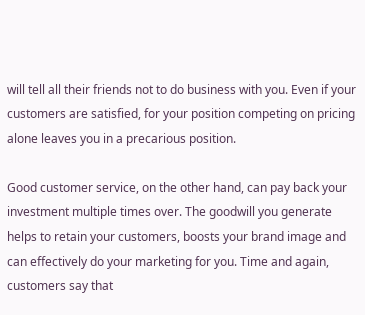will tell all their friends not to do business with you. Even if your customers are satisfied, for your position competing on pricing alone leaves you in a precarious position.

Good customer service, on the other hand, can pay back your investment multiple times over. The goodwill you generate helps to retain your customers, boosts your brand image and can effectively do your marketing for you. Time and again, customers say that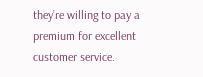they’re willing to pay a premium for excellent customer service.